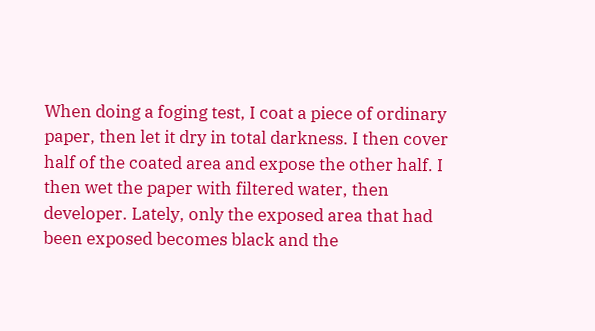When doing a foging test, I coat a piece of ordinary paper, then let it dry in total darkness. I then cover half of the coated area and expose the other half. I then wet the paper with filtered water, then developer. Lately, only the exposed area that had been exposed becomes black and the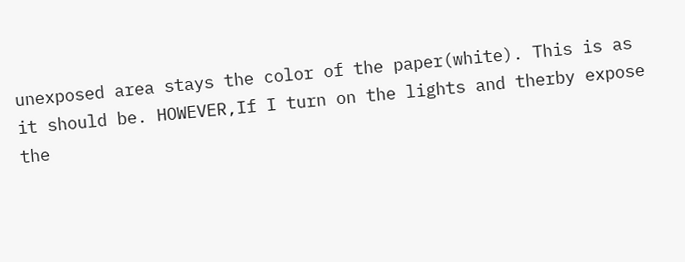unexposed area stays the color of the paper(white). This is as it should be. HOWEVER,If I turn on the lights and therby expose the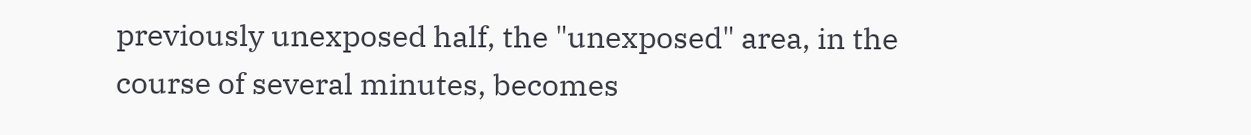previously unexposed half, the "unexposed" area, in the course of several minutes, becomes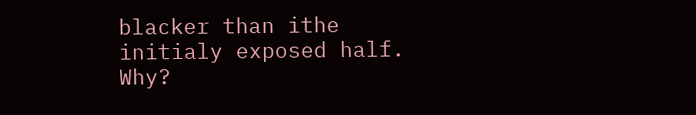blacker than ithe initialy exposed half. Why?